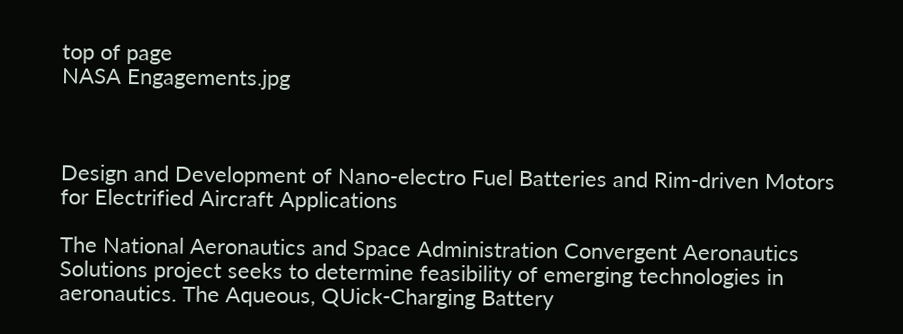top of page
NASA Engagements.jpg



Design and Development of Nano-electro Fuel Batteries and Rim-driven Motors for Electrified Aircraft Applications

The National Aeronautics and Space Administration Convergent Aeronautics Solutions project seeks to determine feasibility of emerging technologies in aeronautics. The Aqueous, QUick-Charging Battery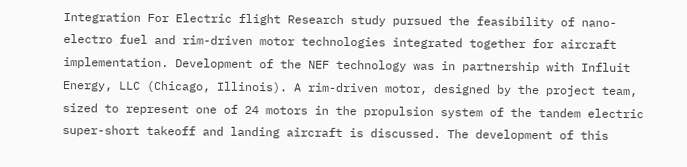Integration For Electric flight Research study pursued the feasibility of nano-electro fuel and rim-driven motor technologies integrated together for aircraft implementation. Development of the NEF technology was in partnership with Influit Energy, LLC (Chicago, Illinois). A rim-driven motor, designed by the project team, sized to represent one of 24 motors in the propulsion system of the tandem electric super-short takeoff and landing aircraft is discussed. The development of this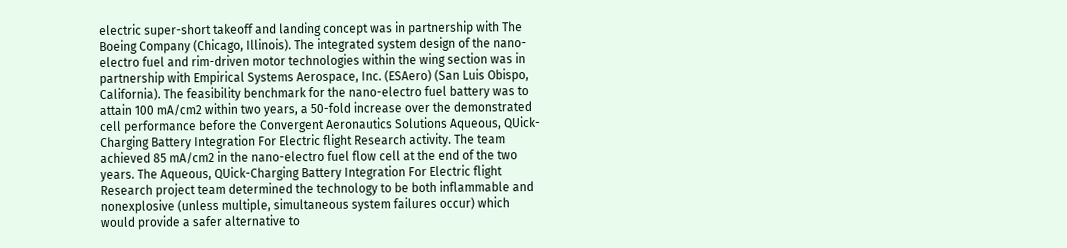electric super-short takeoff and landing concept was in partnership with The Boeing Company (Chicago, Illinois). The integrated system design of the nano-electro fuel and rim-driven motor technologies within the wing section was in partnership with Empirical Systems Aerospace, Inc. (ESAero) (San Luis Obispo, California). The feasibility benchmark for the nano-electro fuel battery was to attain 100 mA/cm2 within two years, a 50-fold increase over the demonstrated cell performance before the Convergent Aeronautics Solutions Aqueous, QUick-Charging Battery Integration For Electric flight Research activity. The team achieved 85 mA/cm2 in the nano-electro fuel flow cell at the end of the two years. The Aqueous, QUick-Charging Battery Integration For Electric flight Research project team determined the technology to be both inflammable and nonexplosive (unless multiple, simultaneous system failures occur) which would provide a safer alternative to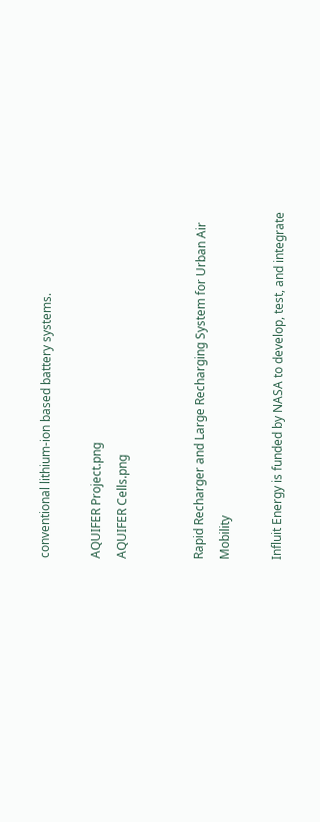conventional lithium-ion based battery systems.

AQUIFER Project.png
AQUIFER Cells.png


Rapid Recharger and Large Recharging System for Urban Air Mobility

Influit Energy is funded by NASA to develop, test, and integrate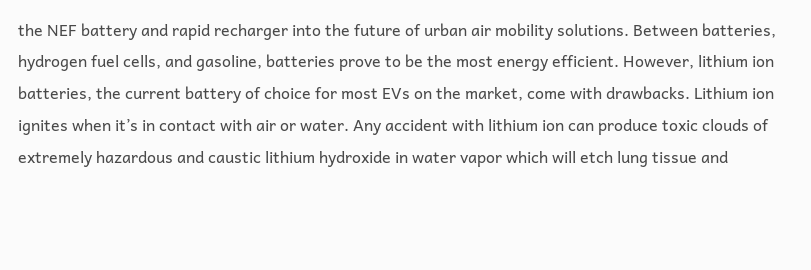the NEF battery and rapid recharger into the future of urban air mobility solutions. Between batteries, hydrogen fuel cells, and gasoline, batteries prove to be the most energy efficient. However, lithium ion batteries, the current battery of choice for most EVs on the market, come with drawbacks. Lithium ion ignites when it’s in contact with air or water. Any accident with lithium ion can produce toxic clouds of extremely hazardous and caustic lithium hydroxide in water vapor which will etch lung tissue and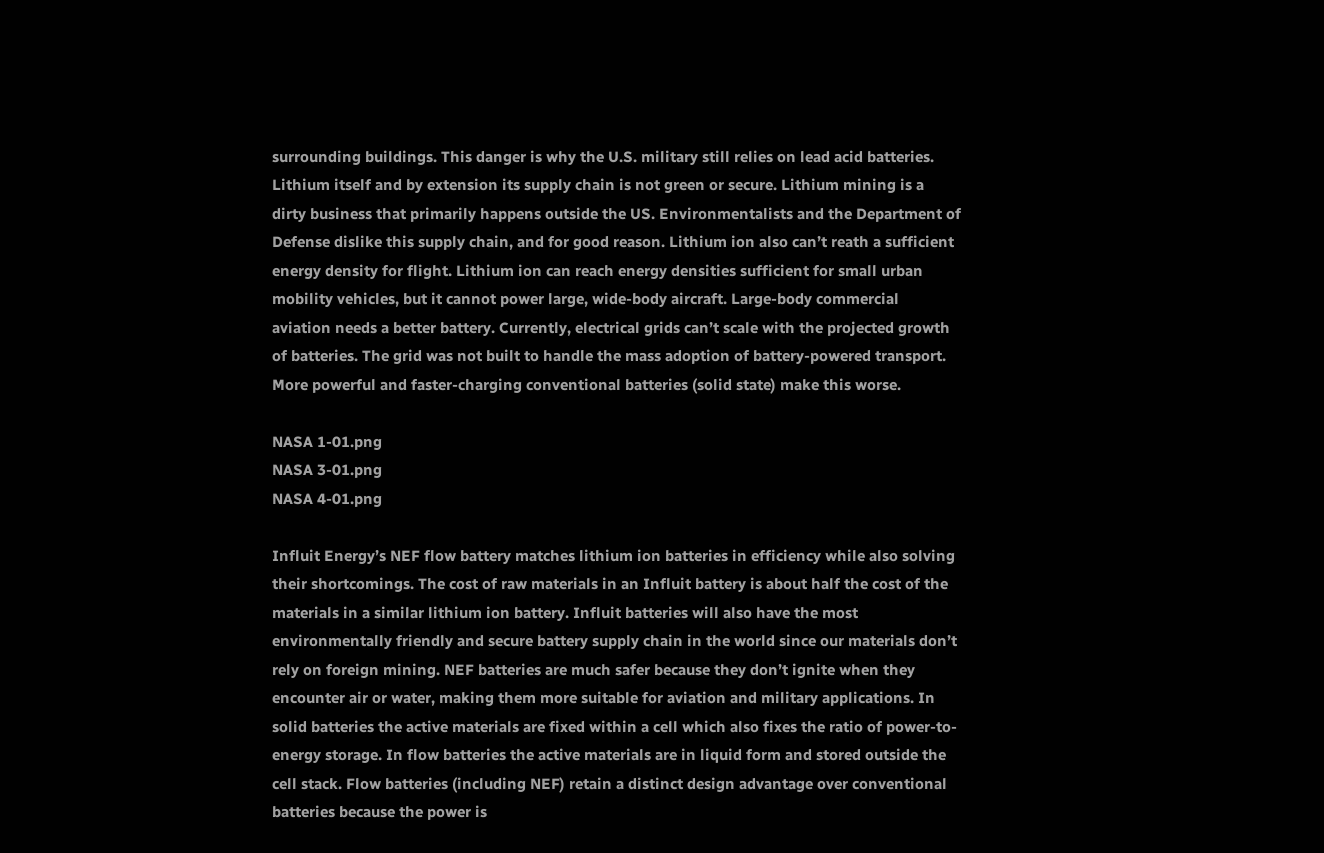surrounding buildings. This danger is why the U.S. military still relies on lead acid batteries. Lithium itself and by extension its supply chain is not green or secure. Lithium mining is a dirty business that primarily happens outside the US. Environmentalists and the Department of Defense dislike this supply chain, and for good reason. Lithium ion also can’t reath a sufficient energy density for flight. Lithium ion can reach energy densities sufficient for small urban mobility vehicles, but it cannot power large, wide-body aircraft. Large-body commercial aviation needs a better battery. Currently, electrical grids can’t scale with the projected growth of batteries. The grid was not built to handle the mass adoption of battery-powered transport. More powerful and faster-charging conventional batteries (solid state) make this worse.

NASA 1-01.png
NASA 3-01.png
NASA 4-01.png

Influit Energy’s NEF flow battery matches lithium ion batteries in efficiency while also solving their shortcomings. The cost of raw materials in an Influit battery is about half the cost of the materials in a similar lithium ion battery. Influit batteries will also have the most environmentally friendly and secure battery supply chain in the world since our materials don’t rely on foreign mining. NEF batteries are much safer because they don’t ignite when they encounter air or water, making them more suitable for aviation and military applications. In solid batteries the active materials are fixed within a cell which also fixes the ratio of power-to-energy storage. In flow batteries the active materials are in liquid form and stored outside the cell stack. Flow batteries (including NEF) retain a distinct design advantage over conventional batteries because the power is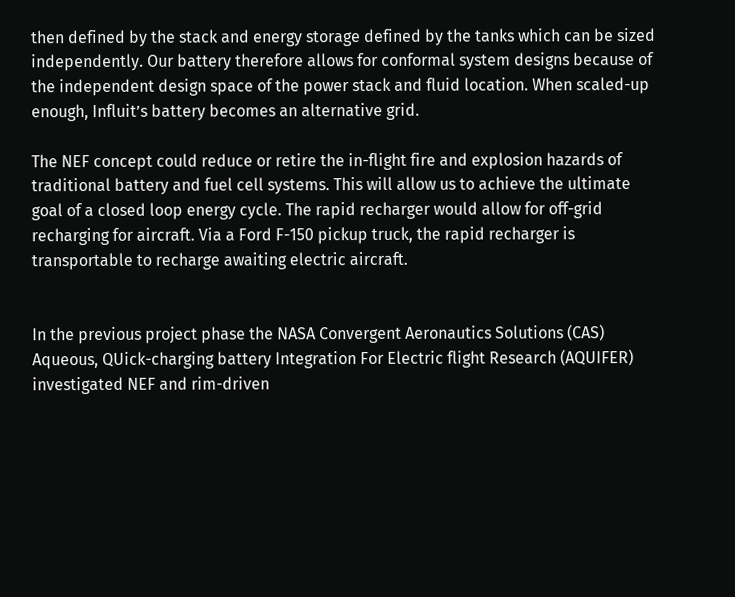then defined by the stack and energy storage defined by the tanks which can be sized independently. Our battery therefore allows for conformal system designs because of the independent design space of the power stack and fluid location. When scaled-up enough, Influit’s battery becomes an alternative grid.

The NEF concept could reduce or retire the in-flight fire and explosion hazards of traditional battery and fuel cell systems. This will allow us to achieve the ultimate goal of a closed loop energy cycle. The rapid recharger would allow for off-grid recharging for aircraft. Via a Ford F-150 pickup truck, the rapid recharger is transportable to recharge awaiting electric aircraft.


In the previous project phase the NASA Convergent Aeronautics Solutions (CAS) Aqueous, QUick-charging battery Integration For Electric flight Research (AQUIFER) investigated NEF and rim-driven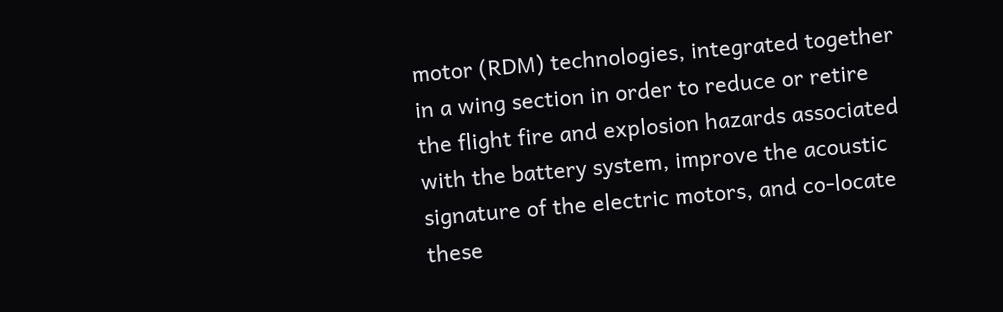motor (RDM) technologies, integrated together in a wing section in order to reduce or retire the flight fire and explosion hazards associated with the battery system, improve the acoustic signature of the electric motors, and co-locate these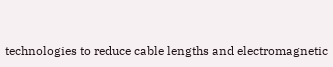technologies to reduce cable lengths and electromagnetic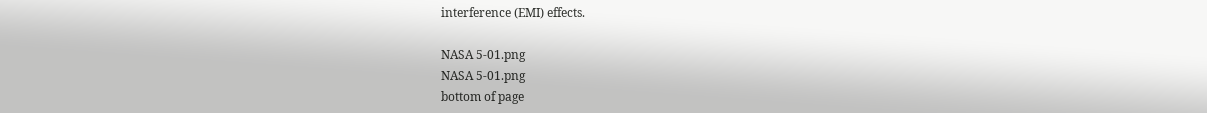interference (EMI) effects.

NASA 5-01.png
NASA 5-01.png
bottom of page